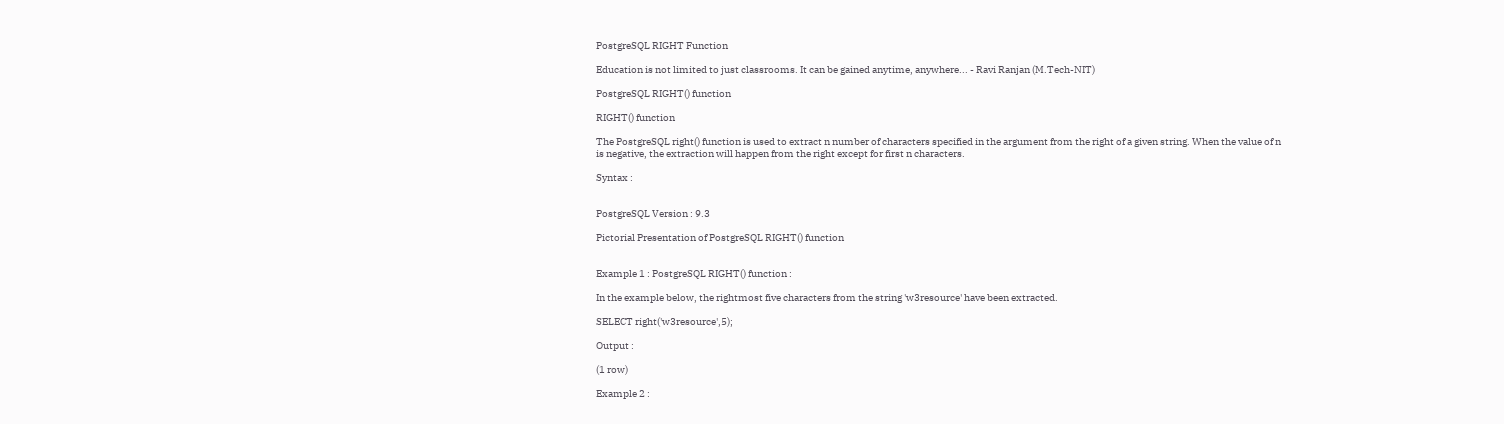PostgreSQL RIGHT Function

Education is not limited to just classrooms. It can be gained anytime, anywhere... - Ravi Ranjan (M.Tech-NIT)

PostgreSQL RIGHT() function

RIGHT() function

The PostgreSQL right() function is used to extract n number of characters specified in the argument from the right of a given string. When the value of n is negative, the extraction will happen from the right except for first n characters.

Syntax :


PostgreSQL Version : 9.3

Pictorial Presentation of PostgreSQL RIGHT() function


Example 1 : PostgreSQL RIGHT() function :

In the example below, the rightmost five characters from the string 'w3resource' have been extracted.

SELECT right('w3resource',5);

Output :

(1 row)

Example 2 :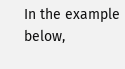In the example below,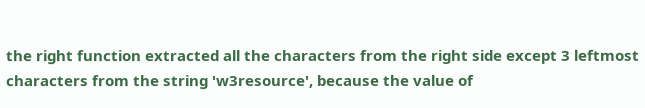the right function extracted all the characters from the right side except 3 leftmost characters from the string 'w3resource', because the value of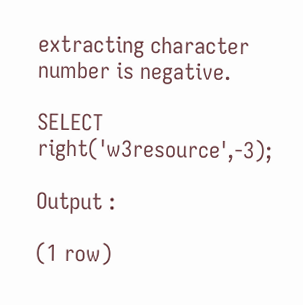extracting character number is negative.

SELECT right('w3resource',-3);

Output :

(1 row)